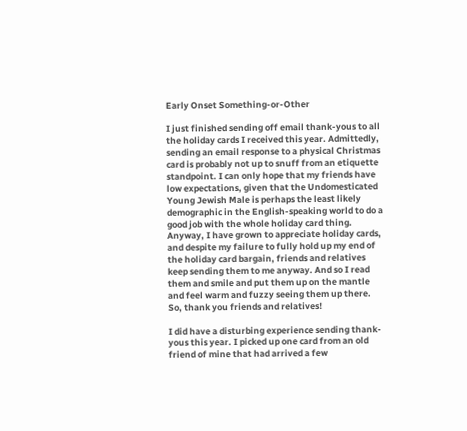Early Onset Something-or-Other

I just finished sending off email thank-yous to all the holiday cards I received this year. Admittedly, sending an email response to a physical Christmas card is probably not up to snuff from an etiquette standpoint. I can only hope that my friends have low expectations, given that the Undomesticated Young Jewish Male is perhaps the least likely demographic in the English-speaking world to do a good job with the whole holiday card thing. Anyway, I have grown to appreciate holiday cards, and despite my failure to fully hold up my end of the holiday card bargain, friends and relatives keep sending them to me anyway. And so I read them and smile and put them up on the mantle and feel warm and fuzzy seeing them up there. So, thank you friends and relatives!

I did have a disturbing experience sending thank-yous this year. I picked up one card from an old friend of mine that had arrived a few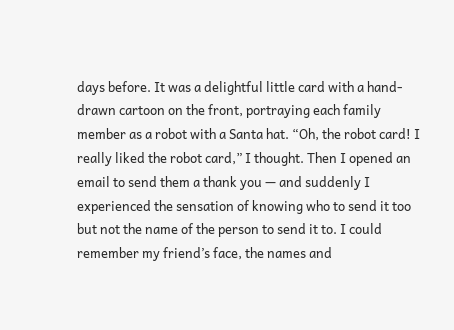days before. It was a delightful little card with a hand-drawn cartoon on the front, portraying each family member as a robot with a Santa hat. “Oh, the robot card! I really liked the robot card,” I thought. Then I opened an email to send them a thank you — and suddenly I experienced the sensation of knowing who to send it too but not the name of the person to send it to. I could remember my friend’s face, the names and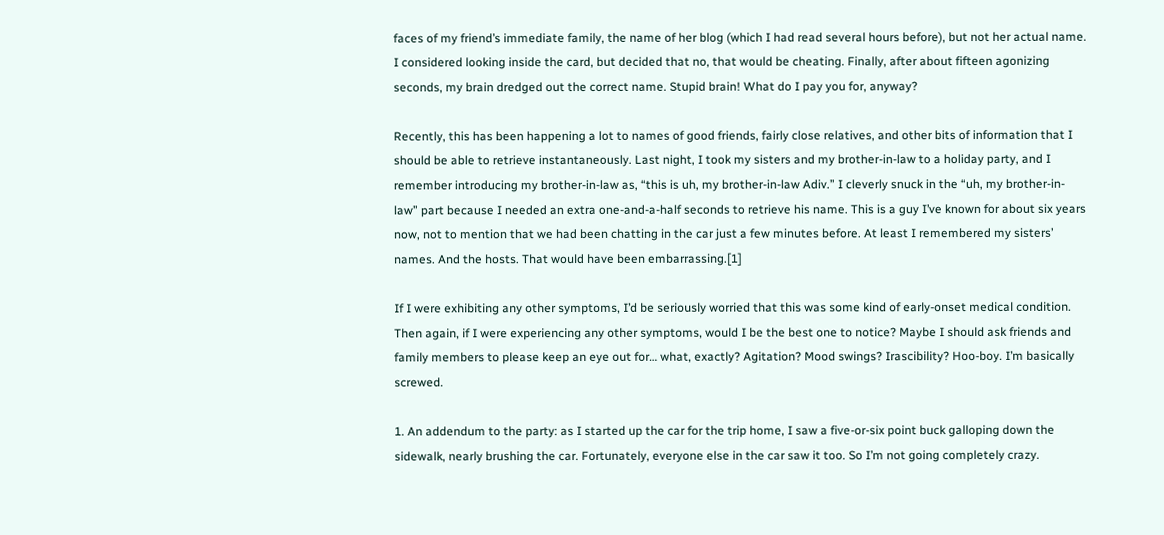faces of my friend’s immediate family, the name of her blog (which I had read several hours before), but not her actual name. I considered looking inside the card, but decided that no, that would be cheating. Finally, after about fifteen agonizing seconds, my brain dredged out the correct name. Stupid brain! What do I pay you for, anyway?

Recently, this has been happening a lot to names of good friends, fairly close relatives, and other bits of information that I should be able to retrieve instantaneously. Last night, I took my sisters and my brother-in-law to a holiday party, and I remember introducing my brother-in-law as, “this is uh, my brother-in-law Adiv.” I cleverly snuck in the “uh, my brother-in-law” part because I needed an extra one-and-a-half seconds to retrieve his name. This is a guy I’ve known for about six years now, not to mention that we had been chatting in the car just a few minutes before. At least I remembered my sisters’ names. And the hosts. That would have been embarrassing.[1]

If I were exhibiting any other symptoms, I’d be seriously worried that this was some kind of early-onset medical condition. Then again, if I were experiencing any other symptoms, would I be the best one to notice? Maybe I should ask friends and family members to please keep an eye out for… what, exactly? Agitation? Mood swings? Irascibility? Hoo-boy. I’m basically screwed.

1. An addendum to the party: as I started up the car for the trip home, I saw a five-or-six point buck galloping down the sidewalk, nearly brushing the car. Fortunately, everyone else in the car saw it too. So I’m not going completely crazy.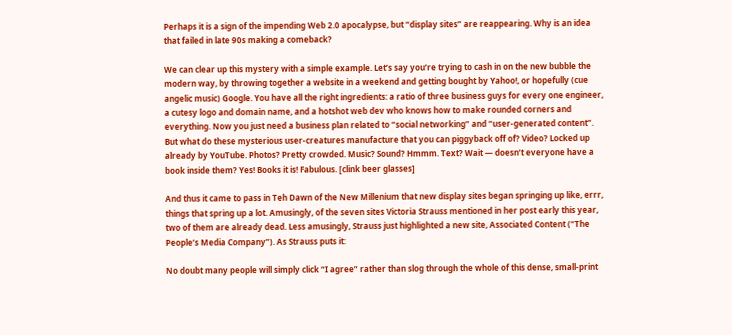Perhaps it is a sign of the impending Web 2.0 apocalypse, but “display sites” are reappearing. Why is an idea that failed in late 90s making a comeback?

We can clear up this mystery with a simple example. Let’s say you’re trying to cash in on the new bubble the modern way, by throwing together a website in a weekend and getting bought by Yahoo!, or hopefully (cue angelic music) Google. You have all the right ingredients: a ratio of three business guys for every one engineer, a cutesy logo and domain name, and a hotshot web dev who knows how to make rounded corners and everything. Now you just need a business plan related to “social networking” and “user-generated content”. But what do these mysterious user-creatures manufacture that you can piggyback off of? Video? Locked up already by YouTube. Photos? Pretty crowded. Music? Sound? Hmmm. Text? Wait — doesn’t everyone have a book inside them? Yes! Books it is! Fabulous. [clink beer glasses]

And thus it came to pass in Teh Dawn of the New Millenium that new display sites began springing up like, errr, things that spring up a lot. Amusingly, of the seven sites Victoria Strauss mentioned in her post early this year, two of them are already dead. Less amusingly, Strauss just highlighted a new site, Associated Content (“The People’s Media Company”). As Strauss puts it:

No doubt many people will simply click “I agree” rather than slog through the whole of this dense, small-print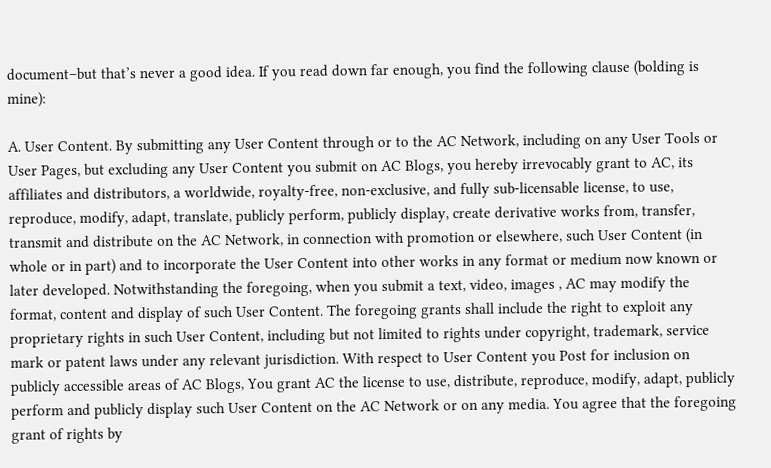document–but that’s never a good idea. If you read down far enough, you find the following clause (bolding is mine):

A. User Content. By submitting any User Content through or to the AC Network, including on any User Tools or User Pages, but excluding any User Content you submit on AC Blogs, you hereby irrevocably grant to AC, its affiliates and distributors, a worldwide, royalty-free, non-exclusive, and fully sub-licensable license, to use, reproduce, modify, adapt, translate, publicly perform, publicly display, create derivative works from, transfer, transmit and distribute on the AC Network, in connection with promotion or elsewhere, such User Content (in whole or in part) and to incorporate the User Content into other works in any format or medium now known or later developed. Notwithstanding the foregoing, when you submit a text, video, images , AC may modify the format, content and display of such User Content. The foregoing grants shall include the right to exploit any proprietary rights in such User Content, including but not limited to rights under copyright, trademark, service mark or patent laws under any relevant jurisdiction. With respect to User Content you Post for inclusion on publicly accessible areas of AC Blogs, You grant AC the license to use, distribute, reproduce, modify, adapt, publicly perform and publicly display such User Content on the AC Network or on any media. You agree that the foregoing grant of rights by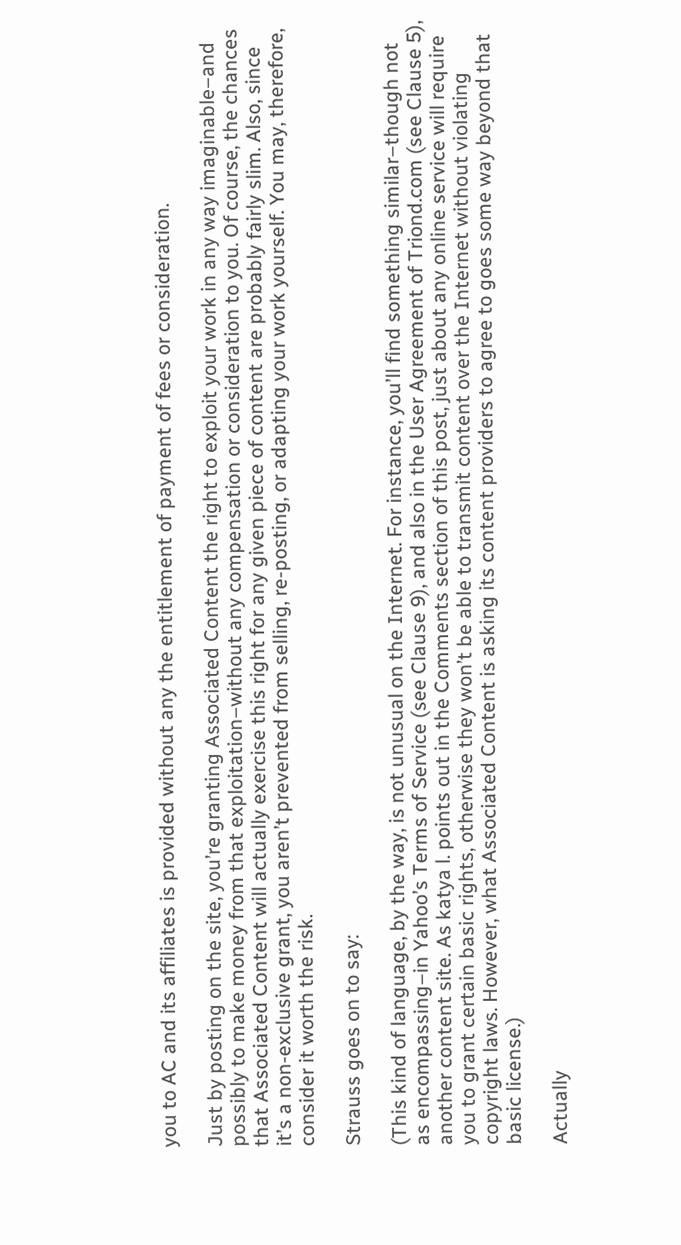you to AC and its affiliates is provided without any the entitlement of payment of fees or consideration.

Just by posting on the site, you’re granting Associated Content the right to exploit your work in any way imaginable–and possibly to make money from that exploitation–without any compensation or consideration to you. Of course, the chances that Associated Content will actually exercise this right for any given piece of content are probably fairly slim. Also, since it’s a non-exclusive grant, you aren’t prevented from selling, re-posting, or adapting your work yourself. You may, therefore, consider it worth the risk.

Strauss goes on to say:

(This kind of language, by the way, is not unusual on the Internet. For instance, you’ll find something similar–though not as encompassing–in Yahoo’s Terms of Service (see Clause 9), and also in the User Agreement of Triond.com (see Clause 5), another content site. As katya l. points out in the Comments section of this post, just about any online service will require you to grant certain basic rights, otherwise they won’t be able to transmit content over the Internet without violating copyright laws. However, what Associated Content is asking its content providers to agree to goes some way beyond that basic license.)

Actually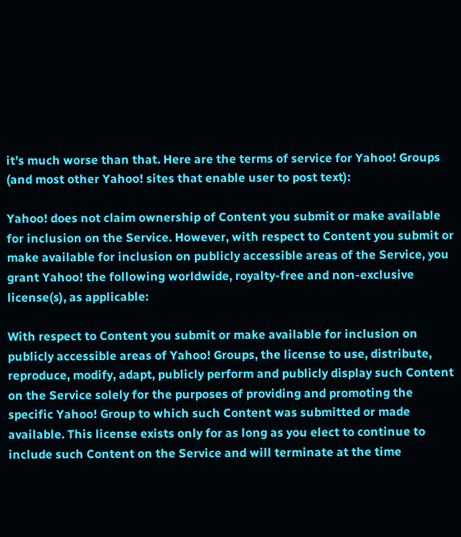it’s much worse than that. Here are the terms of service for Yahoo! Groups (and most other Yahoo! sites that enable user to post text):

Yahoo! does not claim ownership of Content you submit or make available for inclusion on the Service. However, with respect to Content you submit or make available for inclusion on publicly accessible areas of the Service, you grant Yahoo! the following worldwide, royalty-free and non-exclusive license(s), as applicable:

With respect to Content you submit or make available for inclusion on publicly accessible areas of Yahoo! Groups, the license to use, distribute, reproduce, modify, adapt, publicly perform and publicly display such Content on the Service solely for the purposes of providing and promoting the specific Yahoo! Group to which such Content was submitted or made available. This license exists only for as long as you elect to continue to include such Content on the Service and will terminate at the time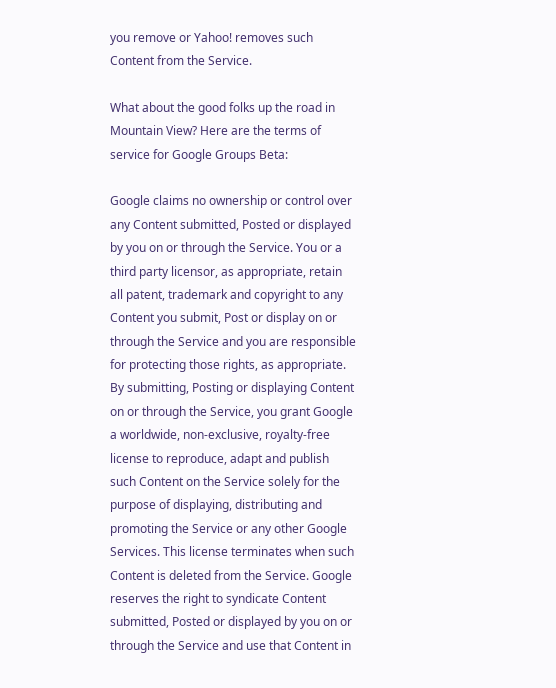you remove or Yahoo! removes such Content from the Service.

What about the good folks up the road in Mountain View? Here are the terms of service for Google Groups Beta:

Google claims no ownership or control over any Content submitted, Posted or displayed by you on or through the Service. You or a third party licensor, as appropriate, retain all patent, trademark and copyright to any Content you submit, Post or display on or through the Service and you are responsible for protecting those rights, as appropriate. By submitting, Posting or displaying Content on or through the Service, you grant Google a worldwide, non-exclusive, royalty-free license to reproduce, adapt and publish such Content on the Service solely for the purpose of displaying, distributing and promoting the Service or any other Google Services. This license terminates when such Content is deleted from the Service. Google reserves the right to syndicate Content submitted, Posted or displayed by you on or through the Service and use that Content in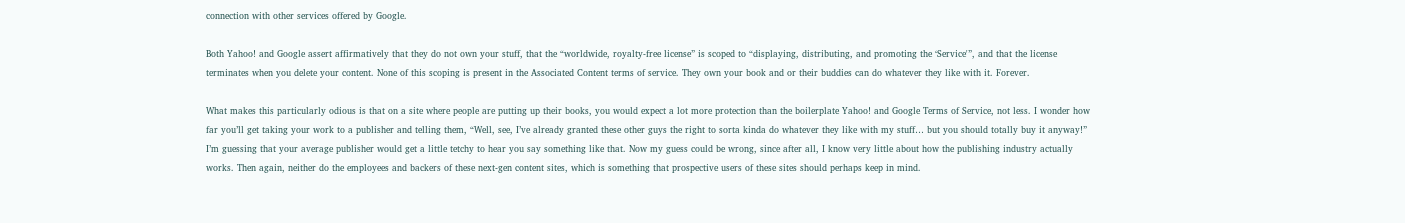connection with other services offered by Google.

Both Yahoo! and Google assert affirmatively that they do not own your stuff, that the “worldwide, royalty-free license” is scoped to “displaying, distributing, and promoting the ‘Service'”, and that the license terminates when you delete your content. None of this scoping is present in the Associated Content terms of service. They own your book and or their buddies can do whatever they like with it. Forever.

What makes this particularly odious is that on a site where people are putting up their books, you would expect a lot more protection than the boilerplate Yahoo! and Google Terms of Service, not less. I wonder how far you’ll get taking your work to a publisher and telling them, “Well, see, I’ve already granted these other guys the right to sorta kinda do whatever they like with my stuff… but you should totally buy it anyway!” I’m guessing that your average publisher would get a little tetchy to hear you say something like that. Now my guess could be wrong, since after all, I know very little about how the publishing industry actually works. Then again, neither do the employees and backers of these next-gen content sites, which is something that prospective users of these sites should perhaps keep in mind.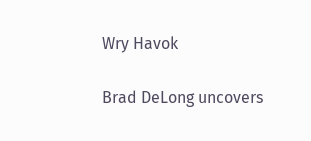Wry Havok

Brad DeLong uncovers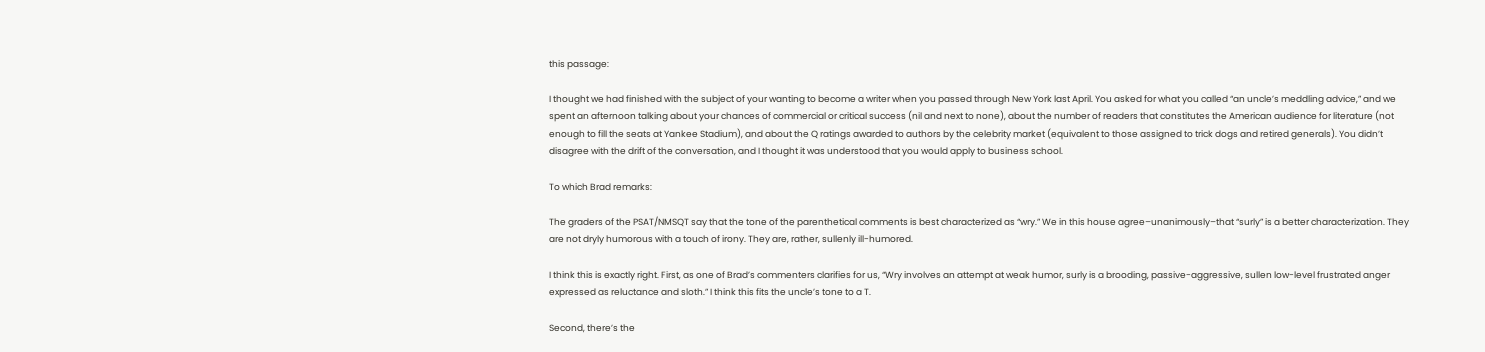this passage:

I thought we had finished with the subject of your wanting to become a writer when you passed through New York last April. You asked for what you called “an uncle’s meddling advice,” and we spent an afternoon talking about your chances of commercial or critical success (nil and next to none), about the number of readers that constitutes the American audience for literature (not enough to fill the seats at Yankee Stadium), and about the Q ratings awarded to authors by the celebrity market (equivalent to those assigned to trick dogs and retired generals). You didn’t disagree with the drift of the conversation, and I thought it was understood that you would apply to business school.

To which Brad remarks:

The graders of the PSAT/NMSQT say that the tone of the parenthetical comments is best characterized as “wry.” We in this house agree–unanimously–that “surly” is a better characterization. They are not dryly humorous with a touch of irony. They are, rather, sullenly ill-humored.

I think this is exactly right. First, as one of Brad’s commenters clarifies for us, “Wry involves an attempt at weak humor, surly is a brooding, passive-aggressive, sullen low-level frustrated anger expressed as reluctance and sloth.” I think this fits the uncle’s tone to a T.

Second, there’s the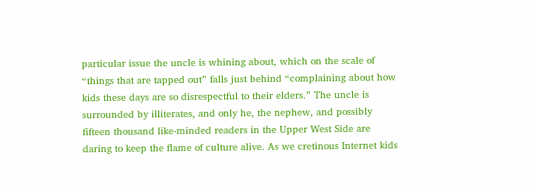particular issue the uncle is whining about, which on the scale of “things that are tapped out” falls just behind “complaining about how kids these days are so disrespectful to their elders.” The uncle is surrounded by illiterates, and only he, the nephew, and possibly fifteen thousand like-minded readers in the Upper West Side are daring to keep the flame of culture alive. As we cretinous Internet kids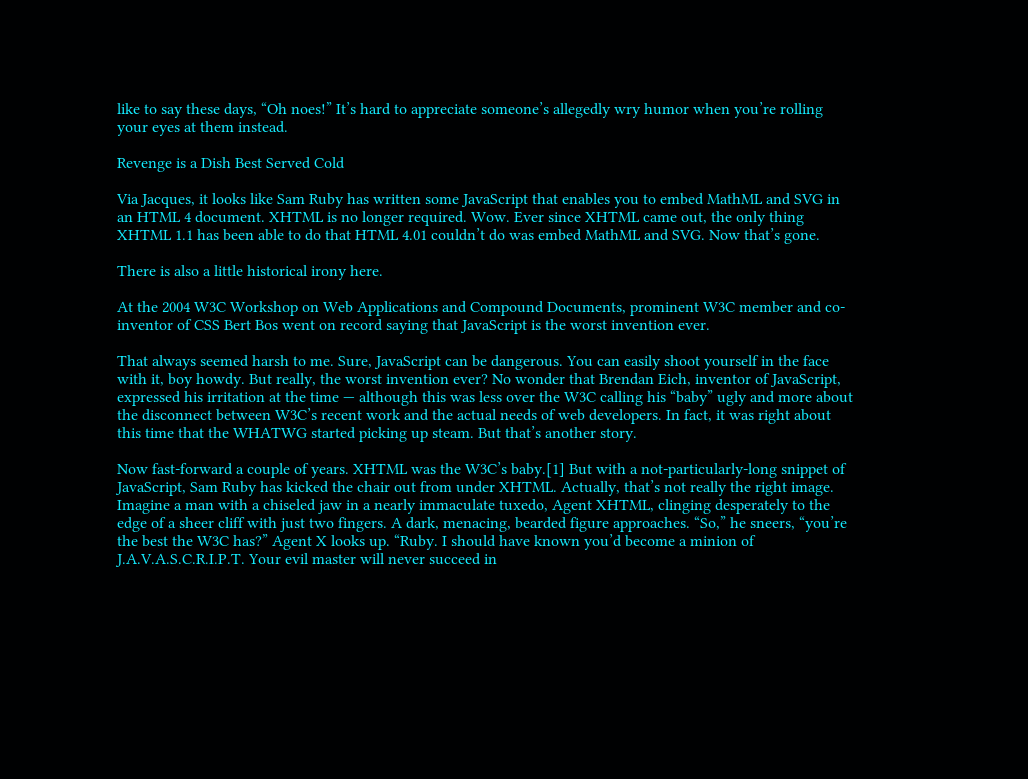like to say these days, “Oh noes!” It’s hard to appreciate someone’s allegedly wry humor when you’re rolling your eyes at them instead.

Revenge is a Dish Best Served Cold

Via Jacques, it looks like Sam Ruby has written some JavaScript that enables you to embed MathML and SVG in an HTML 4 document. XHTML is no longer required. Wow. Ever since XHTML came out, the only thing XHTML 1.1 has been able to do that HTML 4.01 couldn’t do was embed MathML and SVG. Now that’s gone.

There is also a little historical irony here.

At the 2004 W3C Workshop on Web Applications and Compound Documents, prominent W3C member and co-inventor of CSS Bert Bos went on record saying that JavaScript is the worst invention ever.

That always seemed harsh to me. Sure, JavaScript can be dangerous. You can easily shoot yourself in the face with it, boy howdy. But really, the worst invention ever? No wonder that Brendan Eich, inventor of JavaScript, expressed his irritation at the time — although this was less over the W3C calling his “baby” ugly and more about the disconnect between W3C’s recent work and the actual needs of web developers. In fact, it was right about this time that the WHATWG started picking up steam. But that’s another story.

Now fast-forward a couple of years. XHTML was the W3C’s baby.[1] But with a not-particularly-long snippet of JavaScript, Sam Ruby has kicked the chair out from under XHTML. Actually, that’s not really the right image. Imagine a man with a chiseled jaw in a nearly immaculate tuxedo, Agent XHTML, clinging desperately to the edge of a sheer cliff with just two fingers. A dark, menacing, bearded figure approaches. “So,” he sneers, “you’re the best the W3C has?” Agent X looks up. “Ruby. I should have known you’d become a minion of J.A.V.A.S.C.R.I.P.T. Your evil master will never succeed in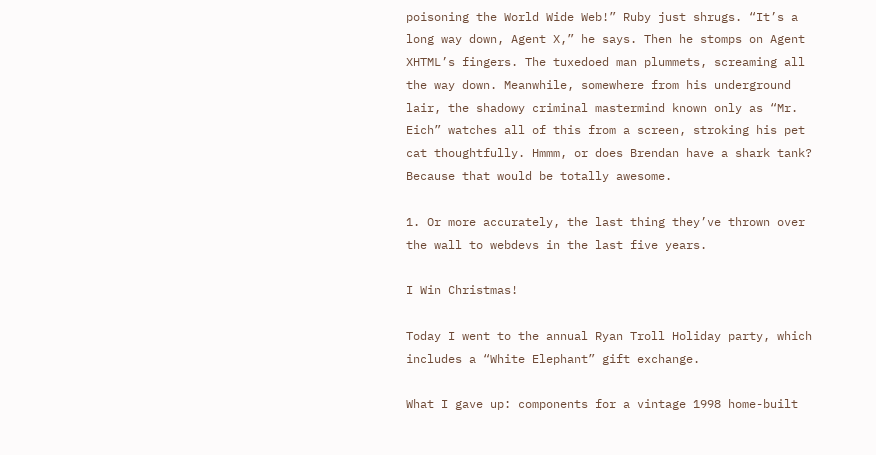poisoning the World Wide Web!” Ruby just shrugs. “It’s a long way down, Agent X,” he says. Then he stomps on Agent XHTML’s fingers. The tuxedoed man plummets, screaming all the way down. Meanwhile, somewhere from his underground lair, the shadowy criminal mastermind known only as “Mr. Eich” watches all of this from a screen, stroking his pet cat thoughtfully. Hmmm, or does Brendan have a shark tank? Because that would be totally awesome.

1. Or more accurately, the last thing they’ve thrown over the wall to webdevs in the last five years.

I Win Christmas!

Today I went to the annual Ryan Troll Holiday party, which includes a “White Elephant” gift exchange.

What I gave up: components for a vintage 1998 home-built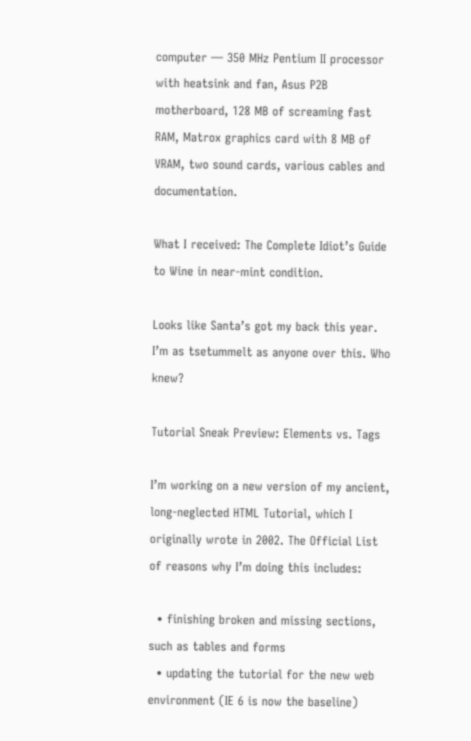computer — 350 MHz Pentium II processor with heatsink and fan, Asus P2B motherboard, 128 MB of screaming fast RAM, Matrox graphics card with 8 MB of VRAM, two sound cards, various cables and documentation.

What I received: The Complete Idiot’s Guide to Wine in near-mint condition.

Looks like Santa’s got my back this year. I’m as tsetummelt as anyone over this. Who knew?

Tutorial Sneak Preview: Elements vs. Tags

I’m working on a new version of my ancient, long-neglected HTML Tutorial, which I originally wrote in 2002. The Official List of reasons why I’m doing this includes:

  • finishing broken and missing sections, such as tables and forms
  • updating the tutorial for the new web environment (IE 6 is now the baseline)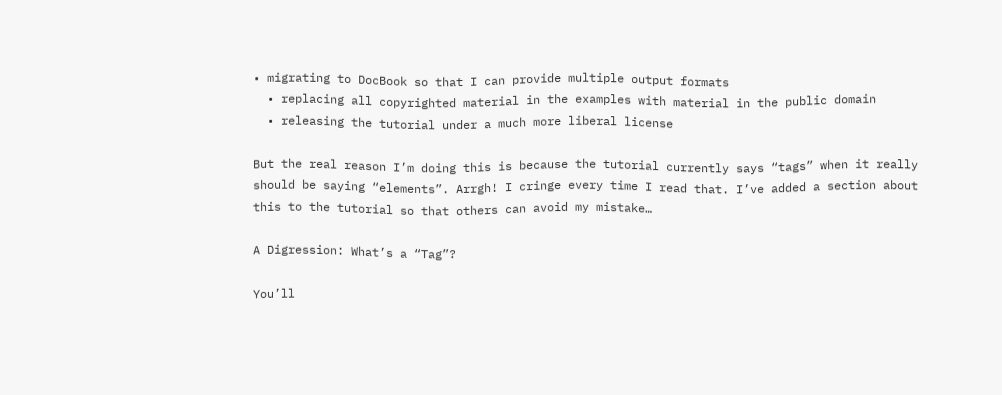• migrating to DocBook so that I can provide multiple output formats
  • replacing all copyrighted material in the examples with material in the public domain
  • releasing the tutorial under a much more liberal license

But the real reason I’m doing this is because the tutorial currently says “tags” when it really should be saying “elements”. Arrgh! I cringe every time I read that. I’ve added a section about this to the tutorial so that others can avoid my mistake…

A Digression: What’s a “Tag”?

You’ll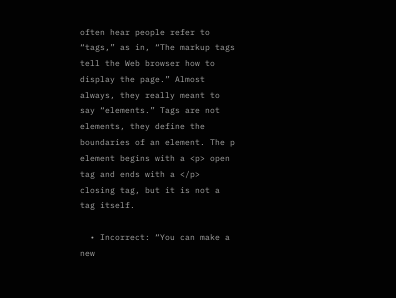often hear people refer to “tags,” as in, “The markup tags tell the Web browser how to display the page.” Almost always, they really meant to say “elements.” Tags are not elements, they define the boundaries of an element. The p element begins with a <p> open tag and ends with a </p> closing tag, but it is not a tag itself.

  • Incorrect: “You can make a new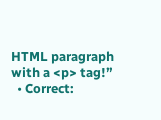HTML paragraph with a <p> tag!”
  • Correct: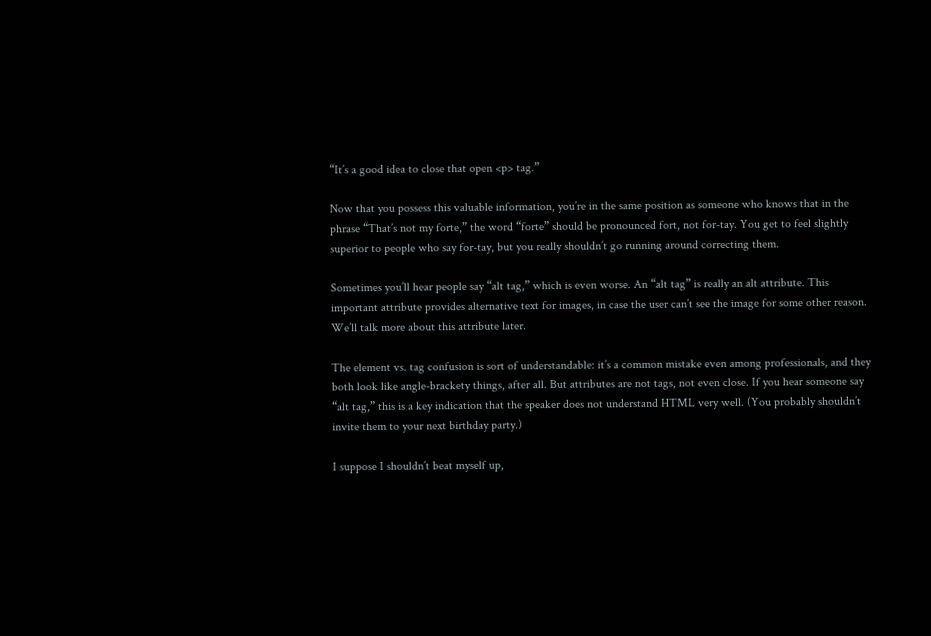“It’s a good idea to close that open <p> tag.”

Now that you possess this valuable information, you’re in the same position as someone who knows that in the phrase “That’s not my forte,” the word “forte” should be pronounced fort, not for-tay. You get to feel slightly superior to people who say for-tay, but you really shouldn’t go running around correcting them.

Sometimes you’ll hear people say “alt tag,” which is even worse. An “alt tag” is really an alt attribute. This important attribute provides alternative text for images, in case the user can’t see the image for some other reason. We’ll talk more about this attribute later.

The element vs. tag confusion is sort of understandable: it’s a common mistake even among professionals, and they both look like angle-brackety things, after all. But attributes are not tags, not even close. If you hear someone say “alt tag,” this is a key indication that the speaker does not understand HTML very well. (You probably shouldn’t invite them to your next birthday party.)

I suppose I shouldn’t beat myself up,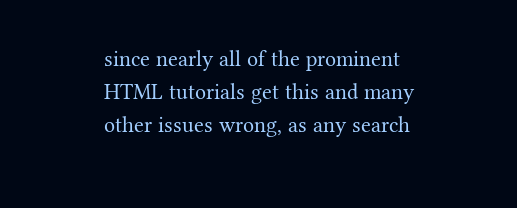since nearly all of the prominent HTML tutorials get this and many other issues wrong, as any search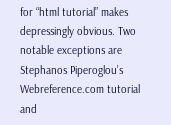for “html tutorial” makes depressingly obvious. Two notable exceptions are Stephanos Piperoglou’s Webreference.com tutorial and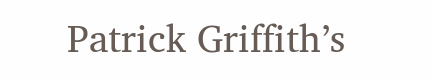Patrick Griffith’s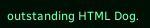outstanding HTML Dog.